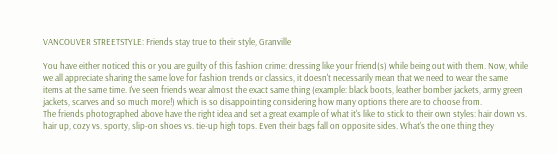VANCOUVER STREETSTYLE: Friends stay true to their style, Granville

You have either noticed this or you are guilty of this fashion crime: dressing like your friend(s) while being out with them. Now, while we all appreciate sharing the same love for fashion trends or classics, it doesn't necessarily mean that we need to wear the same items at the same time. I've seen friends wear almost the exact same thing (example: black boots, leather bomber jackets, army green jackets, scarves and so much more!) which is so disappointing considering how many options there are to choose from.
The friends photographed above have the right idea and set a great example of what it's like to stick to their own styles: hair down vs. hair up, cozy vs. sporty, slip-on shoes vs. tie-up high tops. Even their bags fall on opposite sides. What's the one thing they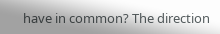have in common? The direction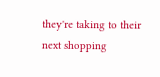they're taking to their next shopping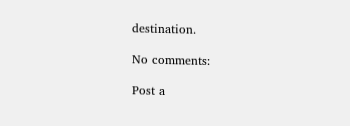destination.

No comments:

Post a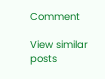Comment

View similar posts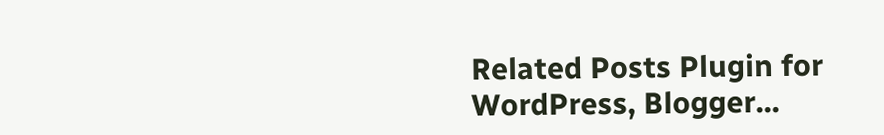Related Posts Plugin for WordPress, Blogger...